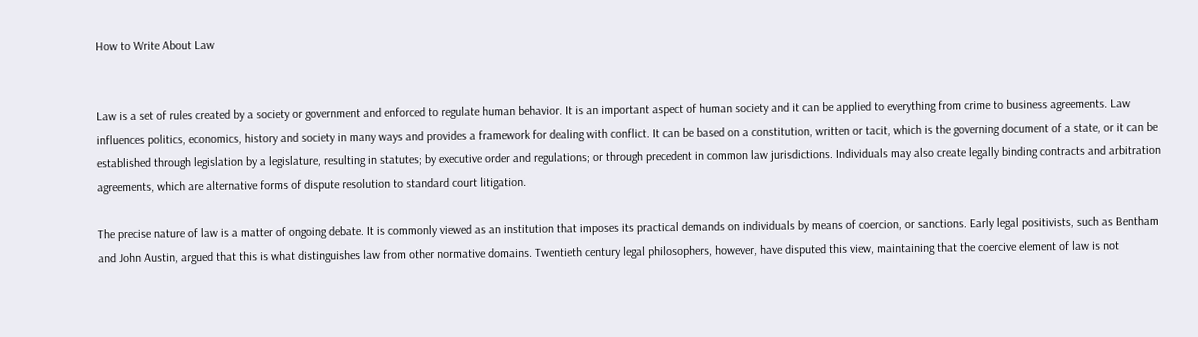How to Write About Law


Law is a set of rules created by a society or government and enforced to regulate human behavior. It is an important aspect of human society and it can be applied to everything from crime to business agreements. Law influences politics, economics, history and society in many ways and provides a framework for dealing with conflict. It can be based on a constitution, written or tacit, which is the governing document of a state, or it can be established through legislation by a legislature, resulting in statutes; by executive order and regulations; or through precedent in common law jurisdictions. Individuals may also create legally binding contracts and arbitration agreements, which are alternative forms of dispute resolution to standard court litigation.

The precise nature of law is a matter of ongoing debate. It is commonly viewed as an institution that imposes its practical demands on individuals by means of coercion, or sanctions. Early legal positivists, such as Bentham and John Austin, argued that this is what distinguishes law from other normative domains. Twentieth century legal philosophers, however, have disputed this view, maintaining that the coercive element of law is not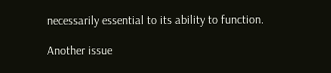necessarily essential to its ability to function.

Another issue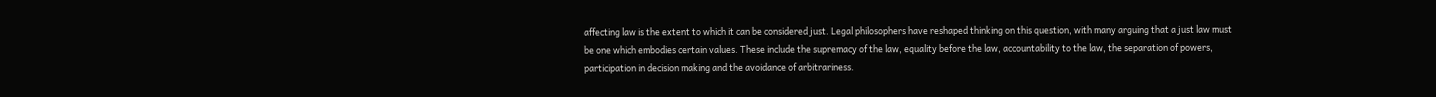affecting law is the extent to which it can be considered just. Legal philosophers have reshaped thinking on this question, with many arguing that a just law must be one which embodies certain values. These include the supremacy of the law, equality before the law, accountability to the law, the separation of powers, participation in decision making and the avoidance of arbitrariness.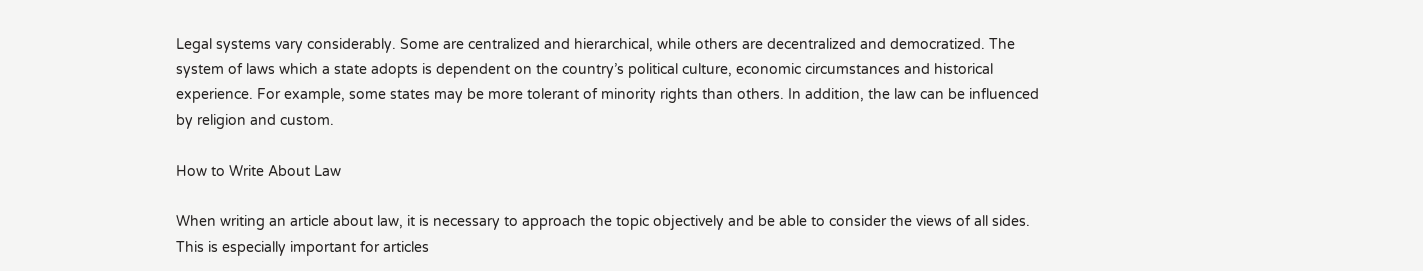Legal systems vary considerably. Some are centralized and hierarchical, while others are decentralized and democratized. The system of laws which a state adopts is dependent on the country’s political culture, economic circumstances and historical experience. For example, some states may be more tolerant of minority rights than others. In addition, the law can be influenced by religion and custom.

How to Write About Law

When writing an article about law, it is necessary to approach the topic objectively and be able to consider the views of all sides. This is especially important for articles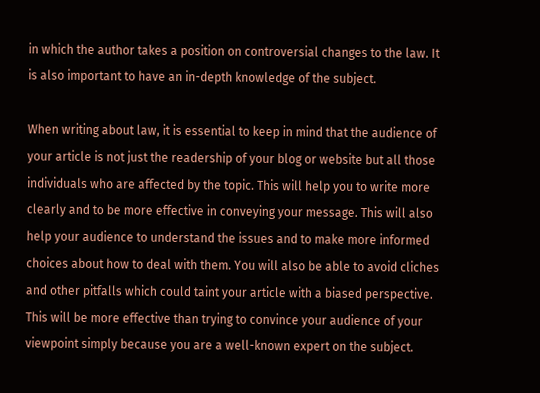in which the author takes a position on controversial changes to the law. It is also important to have an in-depth knowledge of the subject.

When writing about law, it is essential to keep in mind that the audience of your article is not just the readership of your blog or website but all those individuals who are affected by the topic. This will help you to write more clearly and to be more effective in conveying your message. This will also help your audience to understand the issues and to make more informed choices about how to deal with them. You will also be able to avoid cliches and other pitfalls which could taint your article with a biased perspective. This will be more effective than trying to convince your audience of your viewpoint simply because you are a well-known expert on the subject.